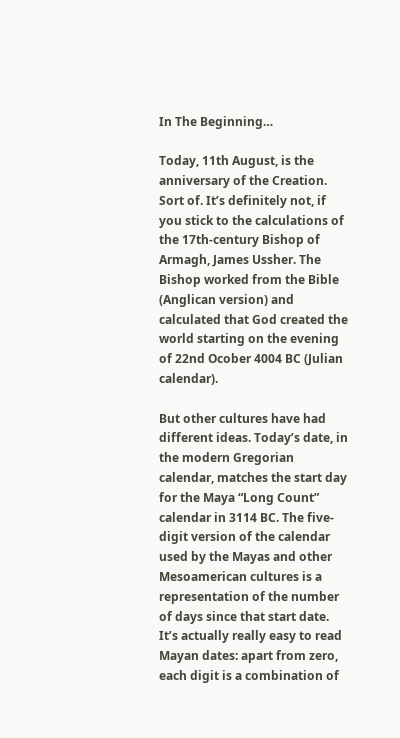In The Beginning…

Today, 11th August, is the anniversary of the Creation. Sort of. It’s definitely not, if you stick to the calculations of the 17th-century Bishop of Armagh, James Ussher. The Bishop worked from the Bible (Anglican version) and calculated that God created the world starting on the evening of 22nd Ocober 4004 BC (Julian calendar).

But other cultures have had different ideas. Today’s date, in the modern Gregorian calendar, matches the start day for the Maya “Long Count” calendar in 3114 BC. The five-digit version of the calendar used by the Mayas and other Mesoamerican cultures is a representation of the number of days since that start date. It’s actually really easy to read Mayan dates: apart from zero, each digit is a combination of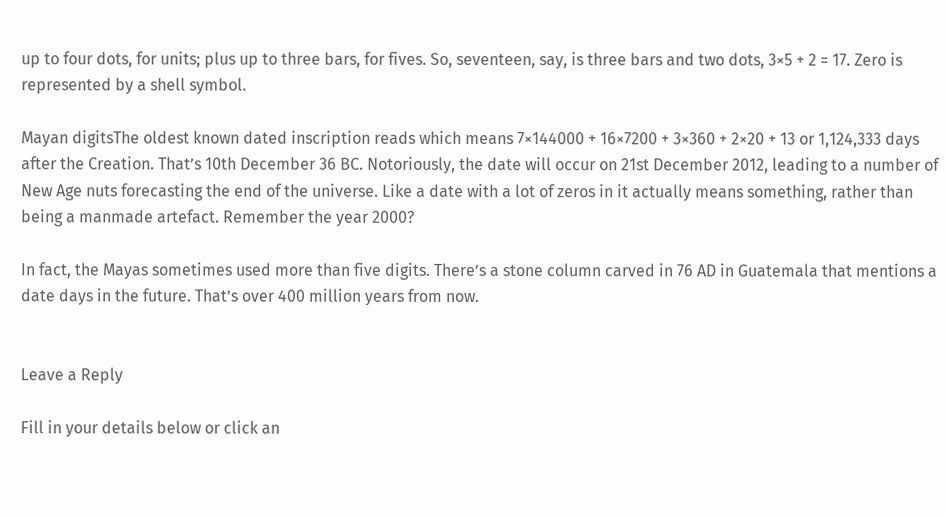up to four dots, for units; plus up to three bars, for fives. So, seventeen, say, is three bars and two dots, 3×5 + 2 = 17. Zero is represented by a shell symbol.

Mayan digitsThe oldest known dated inscription reads which means 7×144000 + 16×7200 + 3×360 + 2×20 + 13 or 1,124,333 days after the Creation. That’s 10th December 36 BC. Notoriously, the date will occur on 21st December 2012, leading to a number of New Age nuts forecasting the end of the universe. Like a date with a lot of zeros in it actually means something, rather than being a manmade artefact. Remember the year 2000?

In fact, the Mayas sometimes used more than five digits. There’s a stone column carved in 76 AD in Guatemala that mentions a date days in the future. That’s over 400 million years from now.


Leave a Reply

Fill in your details below or click an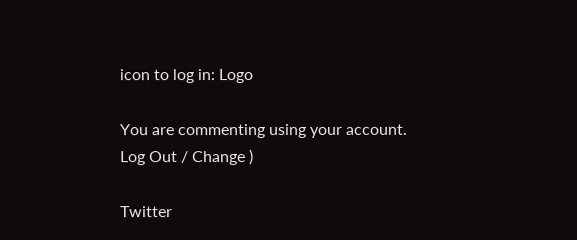icon to log in: Logo

You are commenting using your account. Log Out / Change )

Twitter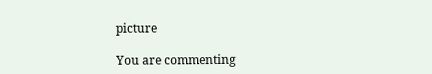picture

You are commenting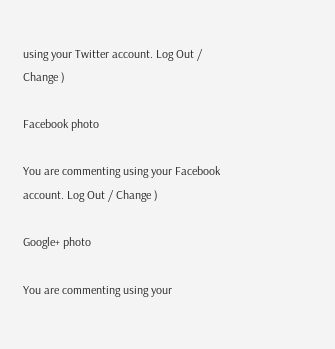using your Twitter account. Log Out / Change )

Facebook photo

You are commenting using your Facebook account. Log Out / Change )

Google+ photo

You are commenting using your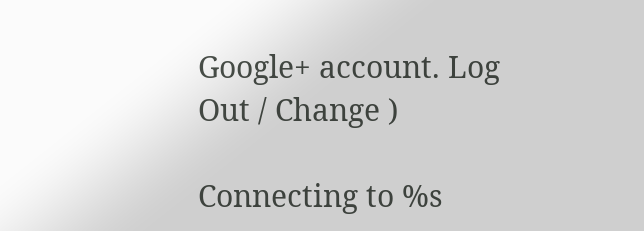Google+ account. Log Out / Change )

Connecting to %s